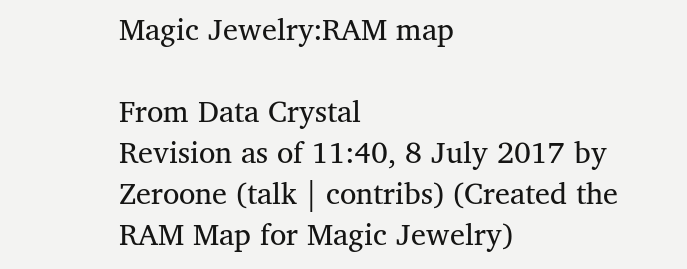Magic Jewelry:RAM map

From Data Crystal
Revision as of 11:40, 8 July 2017 by Zeroone (talk | contribs) (Created the RAM Map for Magic Jewelry)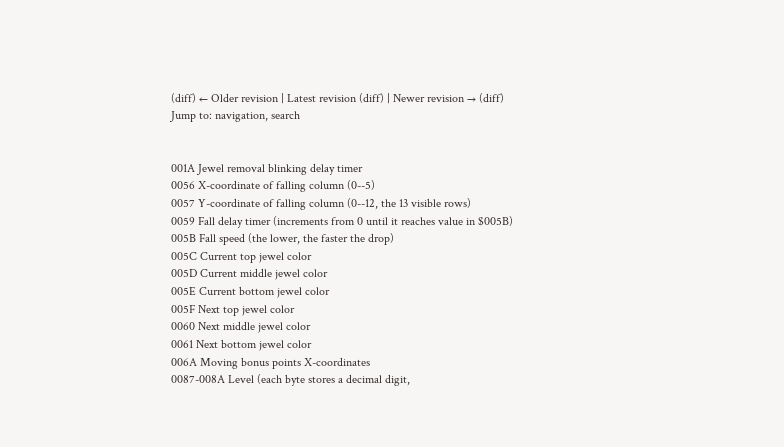(diff) ← Older revision | Latest revision (diff) | Newer revision → (diff)
Jump to: navigation, search


001A Jewel removal blinking delay timer
0056 X-coordinate of falling column (0--5)
0057 Y-coordinate of falling column (0--12, the 13 visible rows)
0059 Fall delay timer (increments from 0 until it reaches value in $005B)
005B Fall speed (the lower, the faster the drop)
005C Current top jewel color
005D Current middle jewel color
005E Current bottom jewel color
005F Next top jewel color
0060 Next middle jewel color
0061 Next bottom jewel color
006A Moving bonus points X-coordinates
0087-008A Level (each byte stores a decimal digit,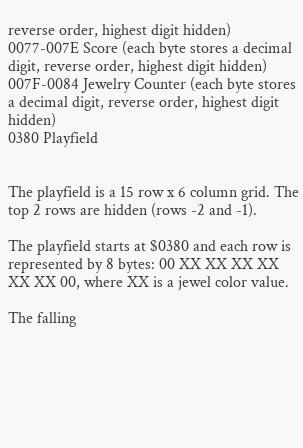reverse order, highest digit hidden)
0077-007E Score (each byte stores a decimal digit, reverse order, highest digit hidden)
007F-0084 Jewelry Counter (each byte stores a decimal digit, reverse order, highest digit hidden)
0380 Playfield


The playfield is a 15 row x 6 column grid. The top 2 rows are hidden (rows -2 and -1).

The playfield starts at $0380 and each row is represented by 8 bytes: 00 XX XX XX XX XX XX 00, where XX is a jewel color value.

The falling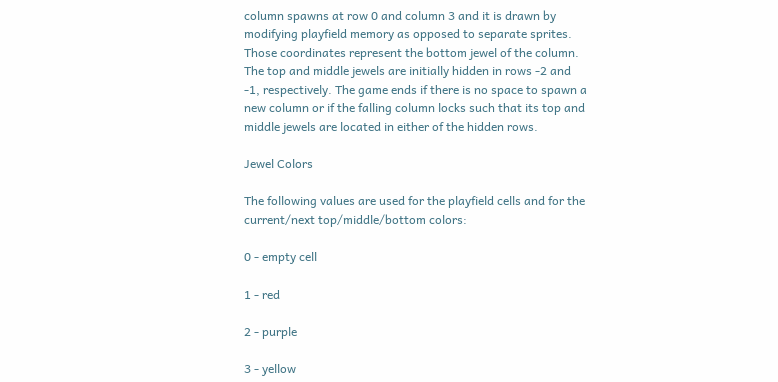column spawns at row 0 and column 3 and it is drawn by modifying playfield memory as opposed to separate sprites. Those coordinates represent the bottom jewel of the column. The top and middle jewels are initially hidden in rows -2 and -1, respectively. The game ends if there is no space to spawn a new column or if the falling column locks such that its top and middle jewels are located in either of the hidden rows.

Jewel Colors

The following values are used for the playfield cells and for the current/next top/middle/bottom colors:

0 - empty cell

1 - red

2 - purple

3 - yellow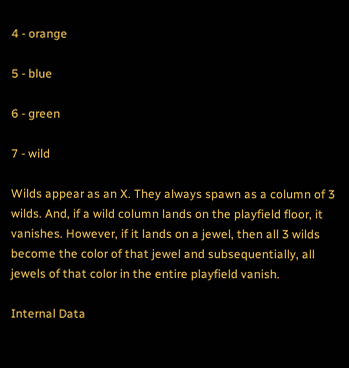4 - orange

5 - blue

6 - green

7 - wild

Wilds appear as an X. They always spawn as a column of 3 wilds. And, if a wild column lands on the playfield floor, it vanishes. However, if it lands on a jewel, then all 3 wilds become the color of that jewel and subsequentially, all jewels of that color in the entire playfield vanish.

Internal Data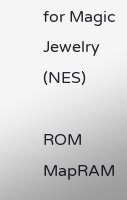for Magic Jewelry (NES)

ROM MapRAM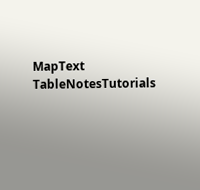MapText TableNotesTutorials